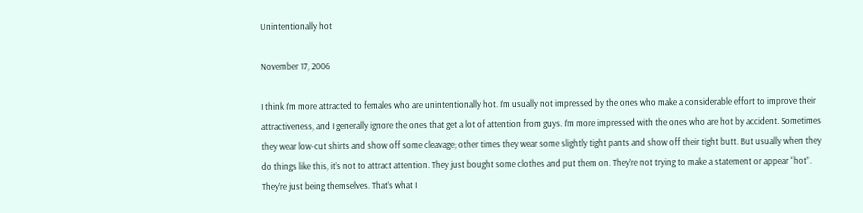Unintentionally hot

November 17, 2006

I think I’m more attracted to females who are unintentionally hot. I’m usually not impressed by the ones who make a considerable effort to improve their attractiveness, and I generally ignore the ones that get a lot of attention from guys. I’m more impressed with the ones who are hot by accident. Sometimes they wear low-cut shirts and show off some cleavage; other times they wear some slightly tight pants and show off their tight butt. But usually when they do things like this, it’s not to attract attention. They just bought some clothes and put them on. They’re not trying to make a statement or appear “hot”. They’re just being themselves. That’s what I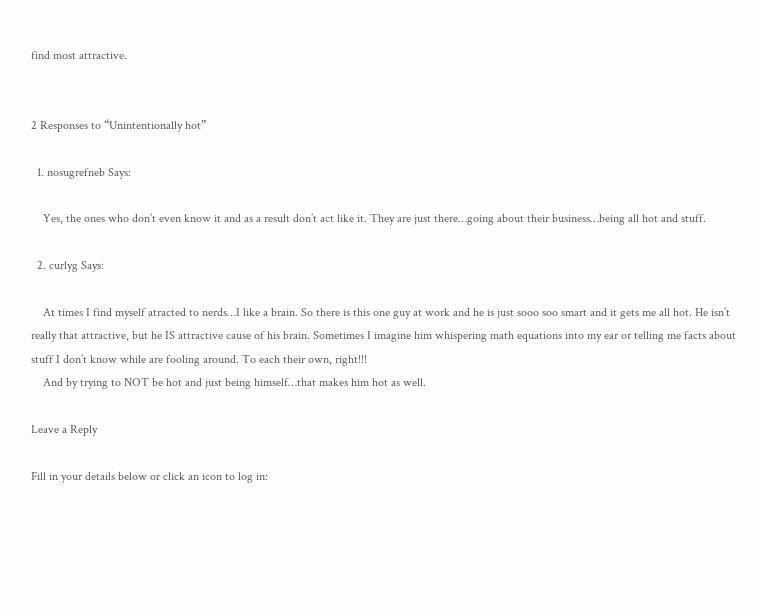find most attractive.


2 Responses to “Unintentionally hot”

  1. nosugrefneb Says:

    Yes, the ones who don’t even know it and as a result don’t act like it. They are just there…going about their business…being all hot and stuff.

  2. curlyg Says:

    At times I find myself atracted to nerds…I like a brain. So there is this one guy at work and he is just sooo soo smart and it gets me all hot. He isn’t really that attractive, but he IS attractive cause of his brain. Sometimes I imagine him whispering math equations into my ear or telling me facts about stuff I don’t know while are fooling around. To each their own, right!!!
    And by trying to NOT be hot and just being himself…that makes him hot as well.

Leave a Reply

Fill in your details below or click an icon to log in: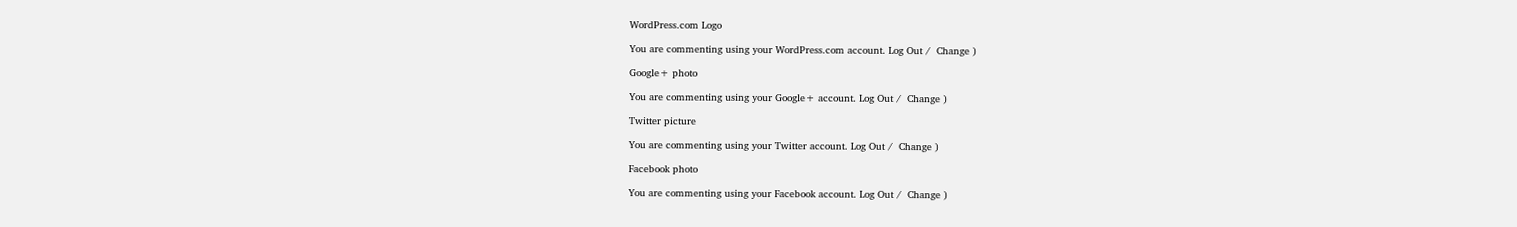WordPress.com Logo

You are commenting using your WordPress.com account. Log Out /  Change )

Google+ photo

You are commenting using your Google+ account. Log Out /  Change )

Twitter picture

You are commenting using your Twitter account. Log Out /  Change )

Facebook photo

You are commenting using your Facebook account. Log Out /  Change )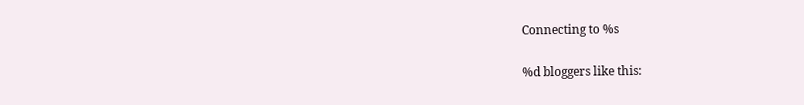Connecting to %s

%d bloggers like this: